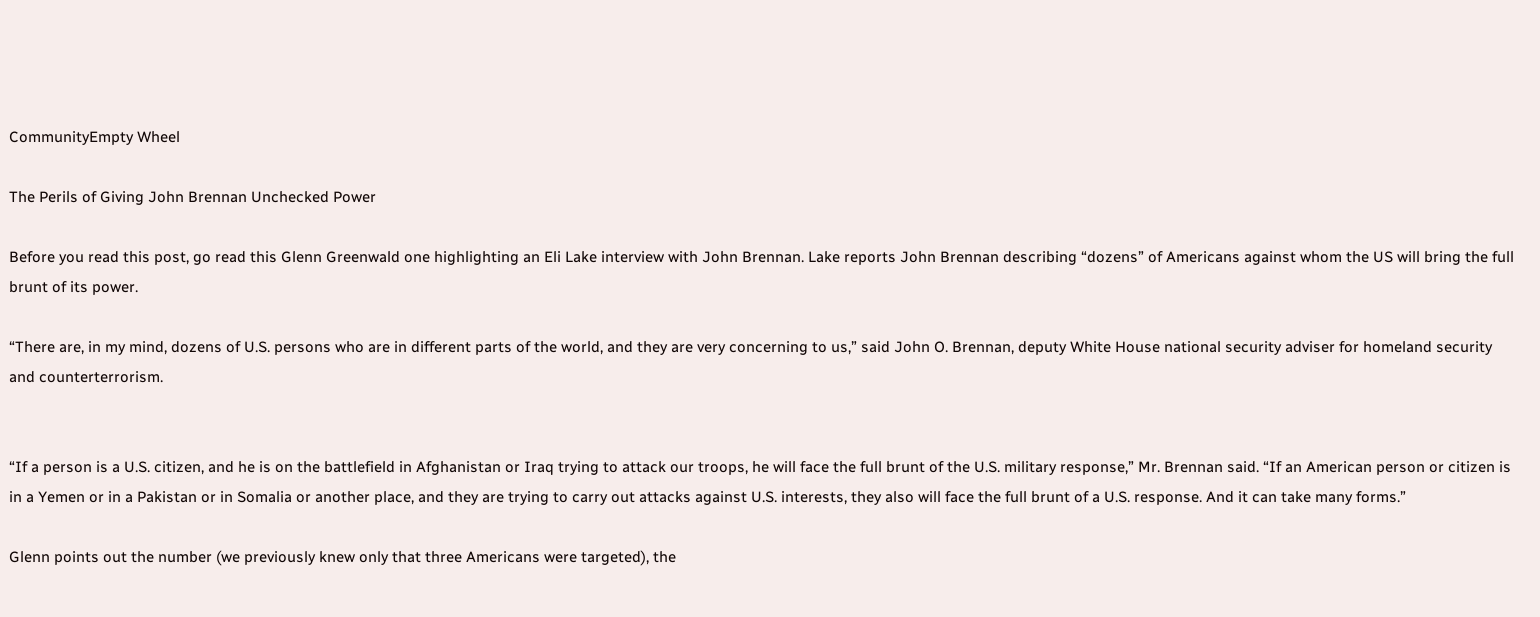CommunityEmpty Wheel

The Perils of Giving John Brennan Unchecked Power

Before you read this post, go read this Glenn Greenwald one highlighting an Eli Lake interview with John Brennan. Lake reports John Brennan describing “dozens” of Americans against whom the US will bring the full brunt of its power.

“There are, in my mind, dozens of U.S. persons who are in different parts of the world, and they are very concerning to us,” said John O. Brennan, deputy White House national security adviser for homeland security and counterterrorism.


“If a person is a U.S. citizen, and he is on the battlefield in Afghanistan or Iraq trying to attack our troops, he will face the full brunt of the U.S. military response,” Mr. Brennan said. “If an American person or citizen is in a Yemen or in a Pakistan or in Somalia or another place, and they are trying to carry out attacks against U.S. interests, they also will face the full brunt of a U.S. response. And it can take many forms.”

Glenn points out the number (we previously knew only that three Americans were targeted), the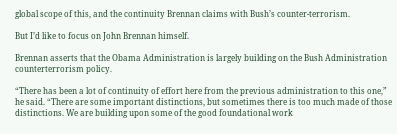global scope of this, and the continuity Brennan claims with Bush’s counter-terrorism.

But I’d like to focus on John Brennan himself.

Brennan asserts that the Obama Administration is largely building on the Bush Administration counterterrorism policy.

“There has been a lot of continuity of effort here from the previous administration to this one,” he said. “There are some important distinctions, but sometimes there is too much made of those distinctions. We are building upon some of the good foundational work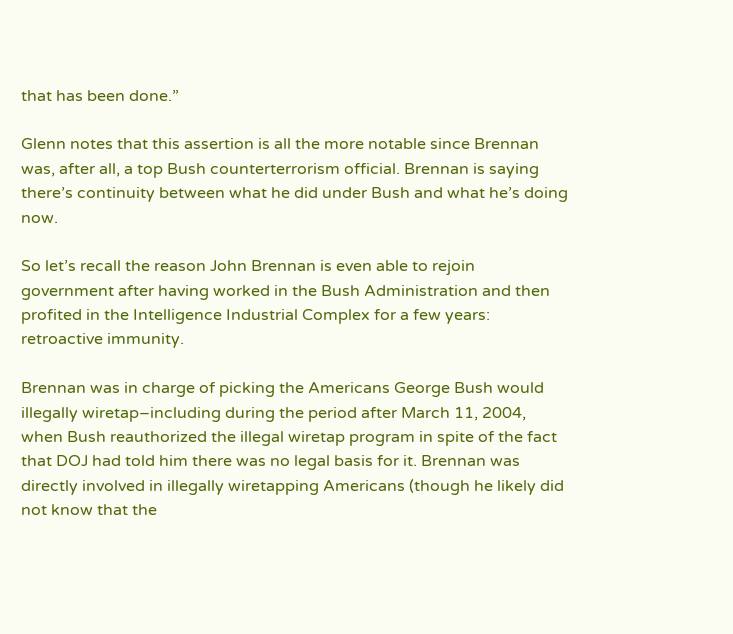that has been done.”

Glenn notes that this assertion is all the more notable since Brennan was, after all, a top Bush counterterrorism official. Brennan is saying there’s continuity between what he did under Bush and what he’s doing now.

So let’s recall the reason John Brennan is even able to rejoin government after having worked in the Bush Administration and then profited in the Intelligence Industrial Complex for a few years: retroactive immunity.

Brennan was in charge of picking the Americans George Bush would illegally wiretap–including during the period after March 11, 2004, when Bush reauthorized the illegal wiretap program in spite of the fact that DOJ had told him there was no legal basis for it. Brennan was directly involved in illegally wiretapping Americans (though he likely did not know that the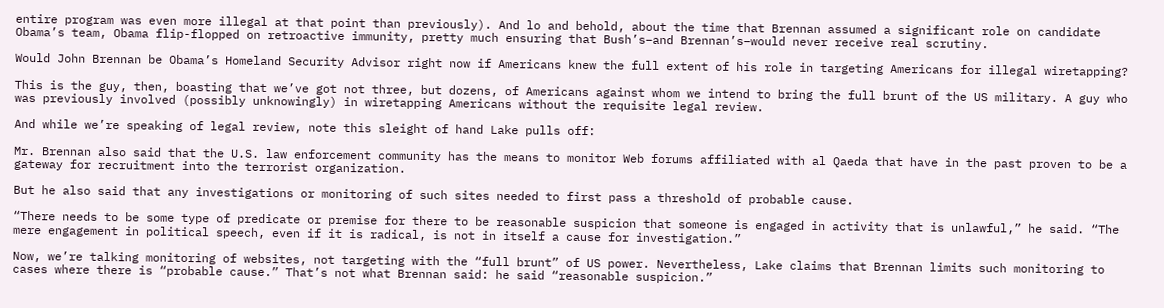entire program was even more illegal at that point than previously). And lo and behold, about the time that Brennan assumed a significant role on candidate Obama’s team, Obama flip-flopped on retroactive immunity, pretty much ensuring that Bush’s–and Brennan’s–would never receive real scrutiny.

Would John Brennan be Obama’s Homeland Security Advisor right now if Americans knew the full extent of his role in targeting Americans for illegal wiretapping?

This is the guy, then, boasting that we’ve got not three, but dozens, of Americans against whom we intend to bring the full brunt of the US military. A guy who was previously involved (possibly unknowingly) in wiretapping Americans without the requisite legal review.

And while we’re speaking of legal review, note this sleight of hand Lake pulls off:

Mr. Brennan also said that the U.S. law enforcement community has the means to monitor Web forums affiliated with al Qaeda that have in the past proven to be a gateway for recruitment into the terrorist organization.

But he also said that any investigations or monitoring of such sites needed to first pass a threshold of probable cause.

“There needs to be some type of predicate or premise for there to be reasonable suspicion that someone is engaged in activity that is unlawful,” he said. “The mere engagement in political speech, even if it is radical, is not in itself a cause for investigation.”

Now, we’re talking monitoring of websites, not targeting with the “full brunt” of US power. Nevertheless, Lake claims that Brennan limits such monitoring to cases where there is “probable cause.” That’s not what Brennan said: he said “reasonable suspicion.”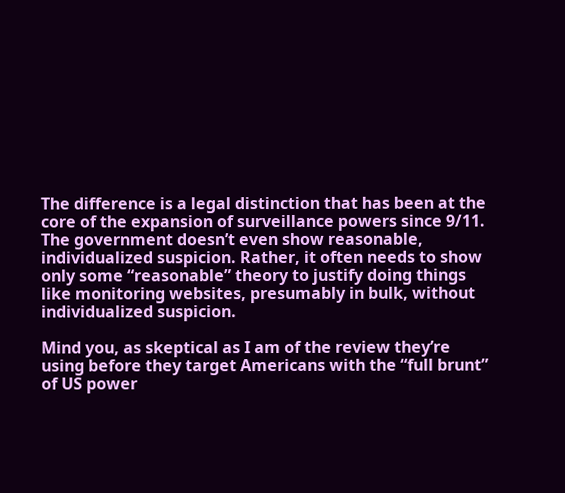The difference is a legal distinction that has been at the core of the expansion of surveillance powers since 9/11. The government doesn’t even show reasonable, individualized suspicion. Rather, it often needs to show only some “reasonable” theory to justify doing things like monitoring websites, presumably in bulk, without individualized suspicion.

Mind you, as skeptical as I am of the review they’re using before they target Americans with the “full brunt” of US power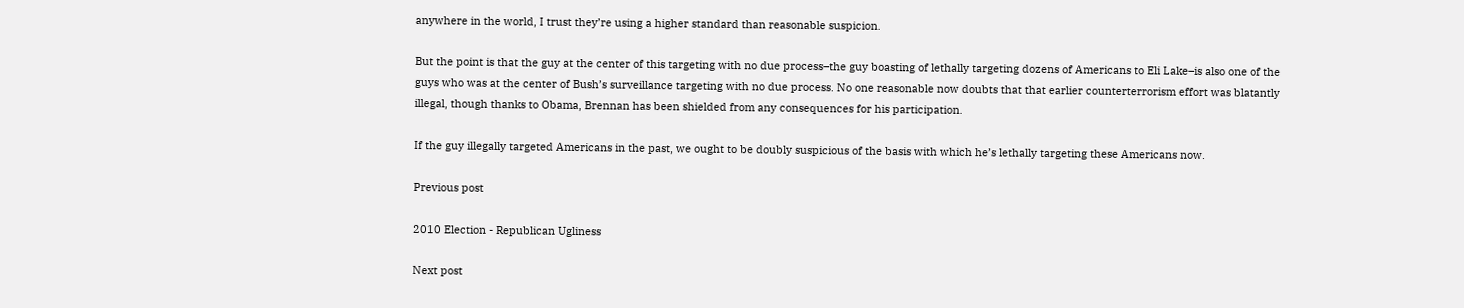anywhere in the world, I trust they’re using a higher standard than reasonable suspicion.

But the point is that the guy at the center of this targeting with no due process–the guy boasting of lethally targeting dozens of Americans to Eli Lake–is also one of the guys who was at the center of Bush’s surveillance targeting with no due process. No one reasonable now doubts that that earlier counterterrorism effort was blatantly illegal, though thanks to Obama, Brennan has been shielded from any consequences for his participation.

If the guy illegally targeted Americans in the past, we ought to be doubly suspicious of the basis with which he’s lethally targeting these Americans now.

Previous post

2010 Election - Republican Ugliness

Next post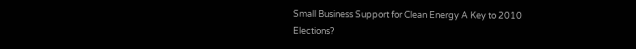Small Business Support for Clean Energy A Key to 2010 Elections?